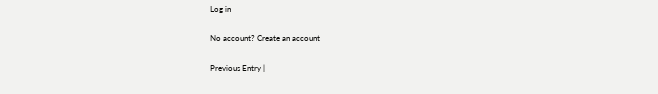Log in

No account? Create an account

Previous Entry |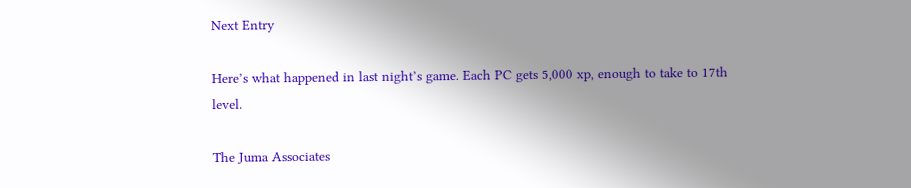Next Entry

Here’s what happened in last night’s game. Each PC gets 5,000 xp, enough to take to 17th level.

The Juma Associates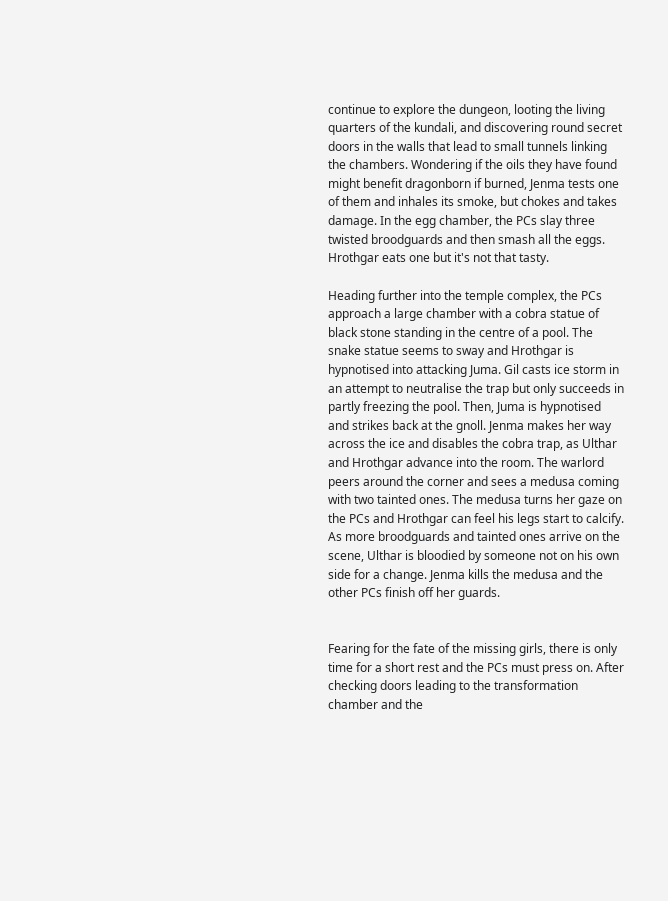continue to explore the dungeon, looting the living quarters of the kundali, and discovering round secret doors in the walls that lead to small tunnels linking the chambers. Wondering if the oils they have found might benefit dragonborn if burned, Jenma tests one of them and inhales its smoke, but chokes and takes damage. In the egg chamber, the PCs slay three twisted broodguards and then smash all the eggs. Hrothgar eats one but it's not that tasty.

Heading further into the temple complex, the PCs approach a large chamber with a cobra statue of black stone standing in the centre of a pool. The snake statue seems to sway and Hrothgar is hypnotised into attacking Juma. Gil casts ice storm in an attempt to neutralise the trap but only succeeds in partly freezing the pool. Then, Juma is hypnotised and strikes back at the gnoll. Jenma makes her way across the ice and disables the cobra trap, as Ulthar and Hrothgar advance into the room. The warlord peers around the corner and sees a medusa coming with two tainted ones. The medusa turns her gaze on the PCs and Hrothgar can feel his legs start to calcify. As more broodguards and tainted ones arrive on the scene, Ulthar is bloodied by someone not on his own side for a change. Jenma kills the medusa and the other PCs finish off her guards.


Fearing for the fate of the missing girls, there is only time for a short rest and the PCs must press on. After checking doors leading to the transformation chamber and the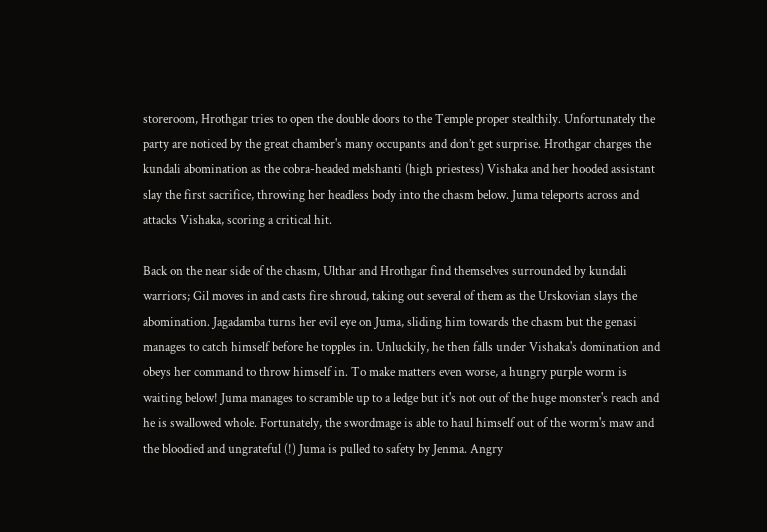storeroom, Hrothgar tries to open the double doors to the Temple proper stealthily. Unfortunately the party are noticed by the great chamber's many occupants and don’t get surprise. Hrothgar charges the kundali abomination as the cobra-headed melshanti (high priestess) Vishaka and her hooded assistant slay the first sacrifice, throwing her headless body into the chasm below. Juma teleports across and attacks Vishaka, scoring a critical hit.

Back on the near side of the chasm, Ulthar and Hrothgar find themselves surrounded by kundali warriors; Gil moves in and casts fire shroud, taking out several of them as the Urskovian slays the abomination. Jagadamba turns her evil eye on Juma, sliding him towards the chasm but the genasi manages to catch himself before he topples in. Unluckily, he then falls under Vishaka's domination and obeys her command to throw himself in. To make matters even worse, a hungry purple worm is waiting below! Juma manages to scramble up to a ledge but it's not out of the huge monster's reach and he is swallowed whole. Fortunately, the swordmage is able to haul himself out of the worm's maw and the bloodied and ungrateful (!) Juma is pulled to safety by Jenma. Angry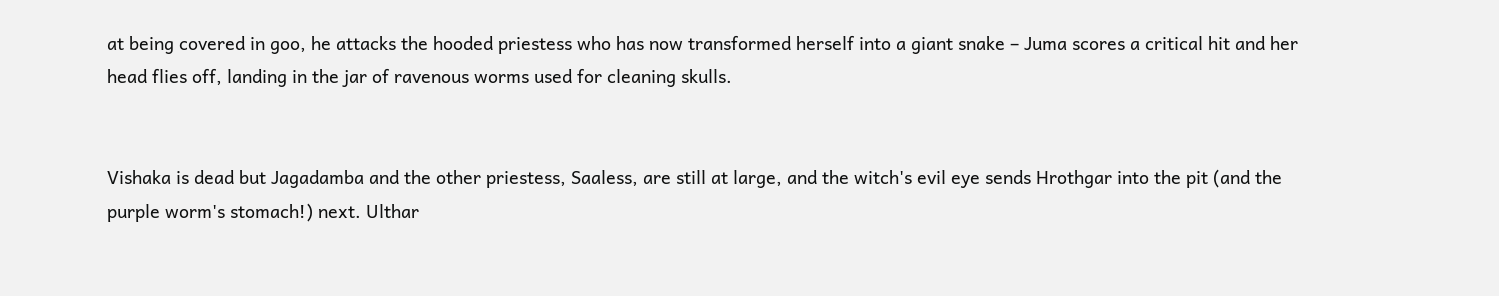at being covered in goo, he attacks the hooded priestess who has now transformed herself into a giant snake – Juma scores a critical hit and her head flies off, landing in the jar of ravenous worms used for cleaning skulls.


Vishaka is dead but Jagadamba and the other priestess, Saaless, are still at large, and the witch's evil eye sends Hrothgar into the pit (and the purple worm's stomach!) next. Ulthar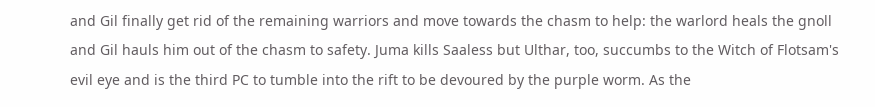and Gil finally get rid of the remaining warriors and move towards the chasm to help: the warlord heals the gnoll and Gil hauls him out of the chasm to safety. Juma kills Saaless but Ulthar, too, succumbs to the Witch of Flotsam's evil eye and is the third PC to tumble into the rift to be devoured by the purple worm. As the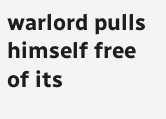warlord pulls himself free of its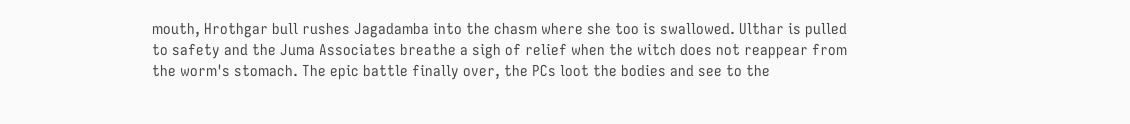mouth, Hrothgar bull rushes Jagadamba into the chasm where she too is swallowed. Ulthar is pulled to safety and the Juma Associates breathe a sigh of relief when the witch does not reappear from the worm's stomach. The epic battle finally over, the PCs loot the bodies and see to the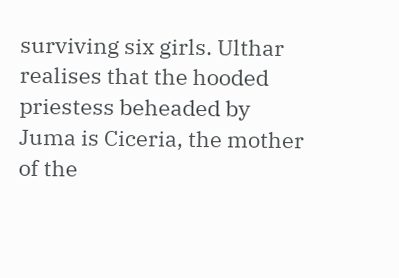surviving six girls. Ulthar realises that the hooded priestess beheaded by Juma is Ciceria, the mother of the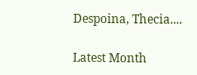Despoina, Thecia....

Latest Month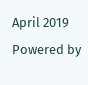April 2019
Powered by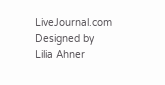LiveJournal.com
Designed by Lilia Ahner